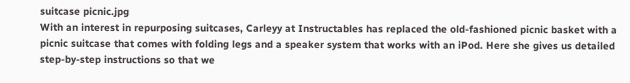suitcase picnic.jpg
With an interest in repurposing suitcases, Carleyy at Instructables has replaced the old-fashioned picnic basket with a picnic suitcase that comes with folding legs and a speaker system that works with an iPod. Here she gives us detailed step-by-step instructions so that we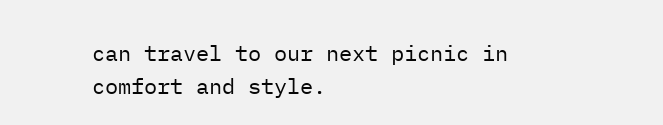can travel to our next picnic in comfort and style.